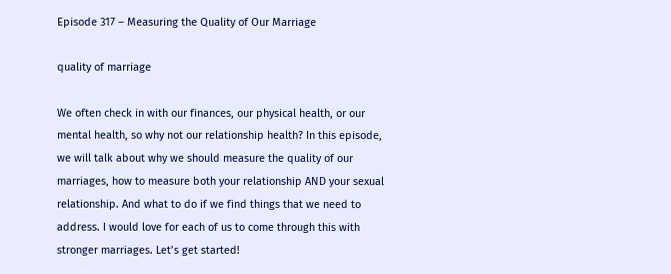Episode 317 – Measuring the Quality of Our Marriage

quality of marriage

We often check in with our finances, our physical health, or our mental health, so why not our relationship health? In this episode, we will talk about why we should measure the quality of our marriages, how to measure both your relationship AND your sexual relationship. And what to do if we find things that we need to address. I would love for each of us to come through this with stronger marriages. Let’s get started!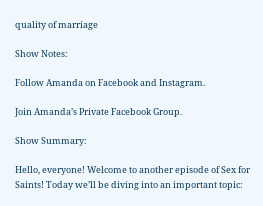quality of marriage

Show Notes:

Follow Amanda on Facebook and Instagram.

Join Amanda’s Private Facebook Group.

Show Summary:

Hello, everyone! Welcome to another episode of Sex for Saints! Today we’ll be diving into an important topic: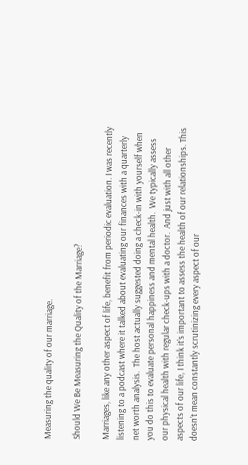Measuring the quality of our marriage.

Should We Be Measuring the Quality of the Marriage?

Marriages, like any other aspect of life, benefit from periodic evaluation. I was recently listening to a podcast where it talked about evaluating our finances with a quarterly net worth analysis.  The host actually suggested doing a check-in with yourself when you do this to evaluate personal happiness and mental health.  We typically assess our physical health with regular check-ups with a doctor.  And just with all other aspects of our life, I think it’s important to assess the health of our relationships. This doesn’t mean constantly scrutinizing every aspect of our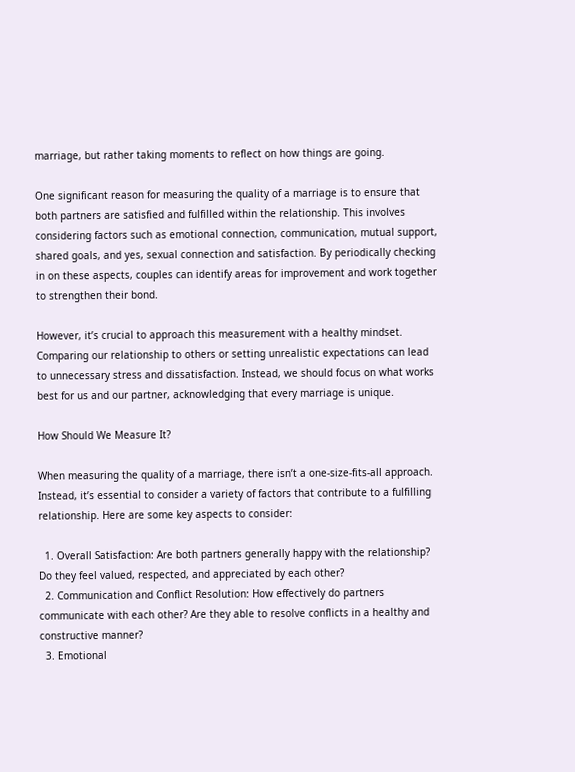marriage, but rather taking moments to reflect on how things are going.

One significant reason for measuring the quality of a marriage is to ensure that both partners are satisfied and fulfilled within the relationship. This involves considering factors such as emotional connection, communication, mutual support, shared goals, and yes, sexual connection and satisfaction. By periodically checking in on these aspects, couples can identify areas for improvement and work together to strengthen their bond.

However, it’s crucial to approach this measurement with a healthy mindset. Comparing our relationship to others or setting unrealistic expectations can lead to unnecessary stress and dissatisfaction. Instead, we should focus on what works best for us and our partner, acknowledging that every marriage is unique.

How Should We Measure It?

When measuring the quality of a marriage, there isn’t a one-size-fits-all approach. Instead, it’s essential to consider a variety of factors that contribute to a fulfilling relationship. Here are some key aspects to consider:

  1. Overall Satisfaction: Are both partners generally happy with the relationship? Do they feel valued, respected, and appreciated by each other?
  2. Communication and Conflict Resolution: How effectively do partners communicate with each other? Are they able to resolve conflicts in a healthy and constructive manner?
  3. Emotional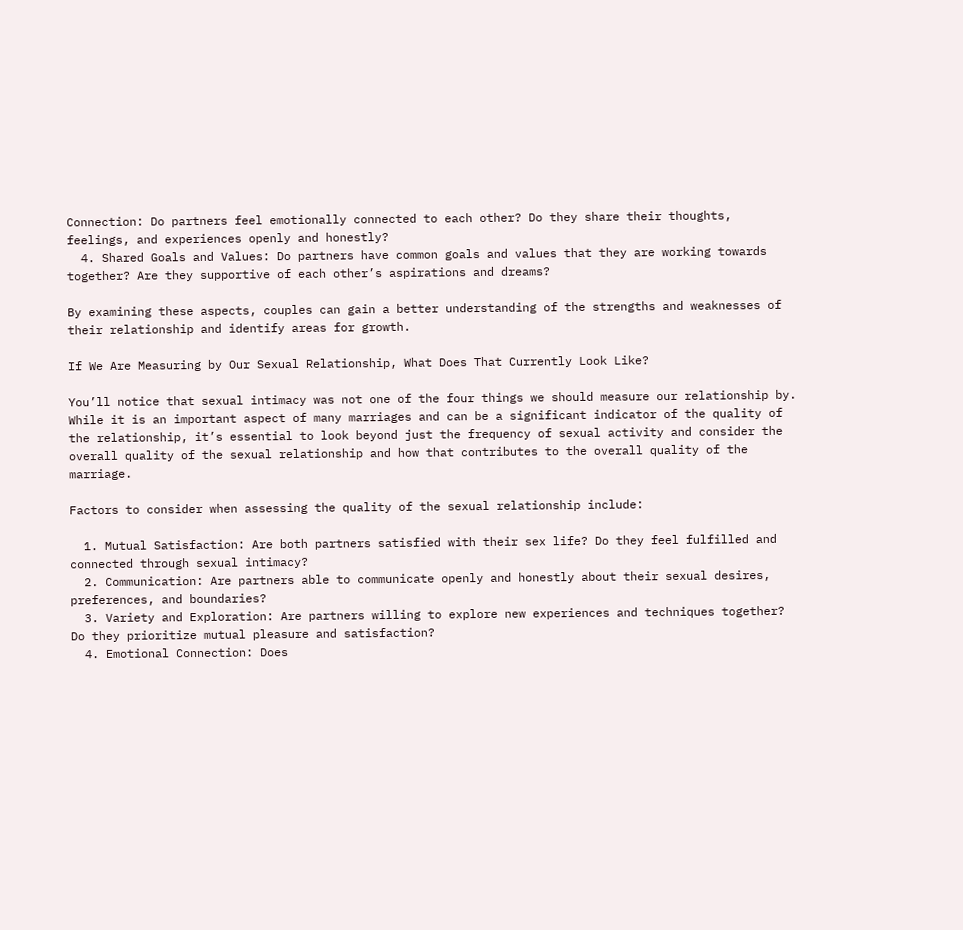Connection: Do partners feel emotionally connected to each other? Do they share their thoughts, feelings, and experiences openly and honestly?
  4. Shared Goals and Values: Do partners have common goals and values that they are working towards together? Are they supportive of each other’s aspirations and dreams?

By examining these aspects, couples can gain a better understanding of the strengths and weaknesses of their relationship and identify areas for growth.

If We Are Measuring by Our Sexual Relationship, What Does That Currently Look Like?

You’ll notice that sexual intimacy was not one of the four things we should measure our relationship by.  While it is an important aspect of many marriages and can be a significant indicator of the quality of the relationship, it’s essential to look beyond just the frequency of sexual activity and consider the overall quality of the sexual relationship and how that contributes to the overall quality of the marriage.

Factors to consider when assessing the quality of the sexual relationship include:

  1. Mutual Satisfaction: Are both partners satisfied with their sex life? Do they feel fulfilled and connected through sexual intimacy?
  2. Communication: Are partners able to communicate openly and honestly about their sexual desires, preferences, and boundaries?
  3. Variety and Exploration: Are partners willing to explore new experiences and techniques together? Do they prioritize mutual pleasure and satisfaction?
  4. Emotional Connection: Does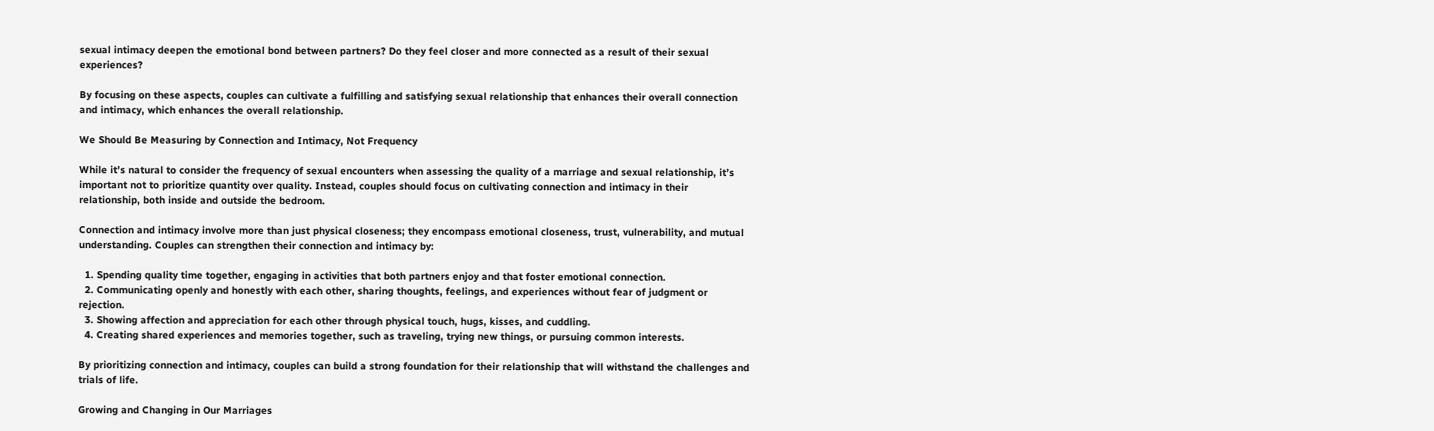sexual intimacy deepen the emotional bond between partners? Do they feel closer and more connected as a result of their sexual experiences?

By focusing on these aspects, couples can cultivate a fulfilling and satisfying sexual relationship that enhances their overall connection and intimacy, which enhances the overall relationship.

We Should Be Measuring by Connection and Intimacy, Not Frequency

While it’s natural to consider the frequency of sexual encounters when assessing the quality of a marriage and sexual relationship, it’s important not to prioritize quantity over quality. Instead, couples should focus on cultivating connection and intimacy in their relationship, both inside and outside the bedroom.

Connection and intimacy involve more than just physical closeness; they encompass emotional closeness, trust, vulnerability, and mutual understanding. Couples can strengthen their connection and intimacy by:

  1. Spending quality time together, engaging in activities that both partners enjoy and that foster emotional connection.
  2. Communicating openly and honestly with each other, sharing thoughts, feelings, and experiences without fear of judgment or rejection.
  3. Showing affection and appreciation for each other through physical touch, hugs, kisses, and cuddling.
  4. Creating shared experiences and memories together, such as traveling, trying new things, or pursuing common interests.

By prioritizing connection and intimacy, couples can build a strong foundation for their relationship that will withstand the challenges and trials of life.

Growing and Changing in Our Marriages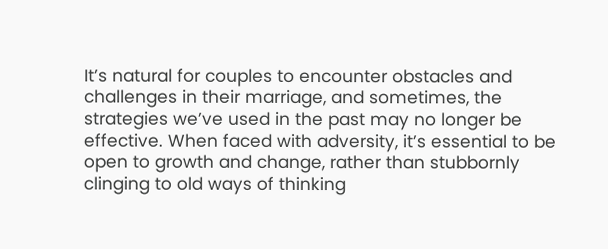It’s natural for couples to encounter obstacles and challenges in their marriage, and sometimes, the strategies we’ve used in the past may no longer be effective. When faced with adversity, it’s essential to be open to growth and change, rather than stubbornly clinging to old ways of thinking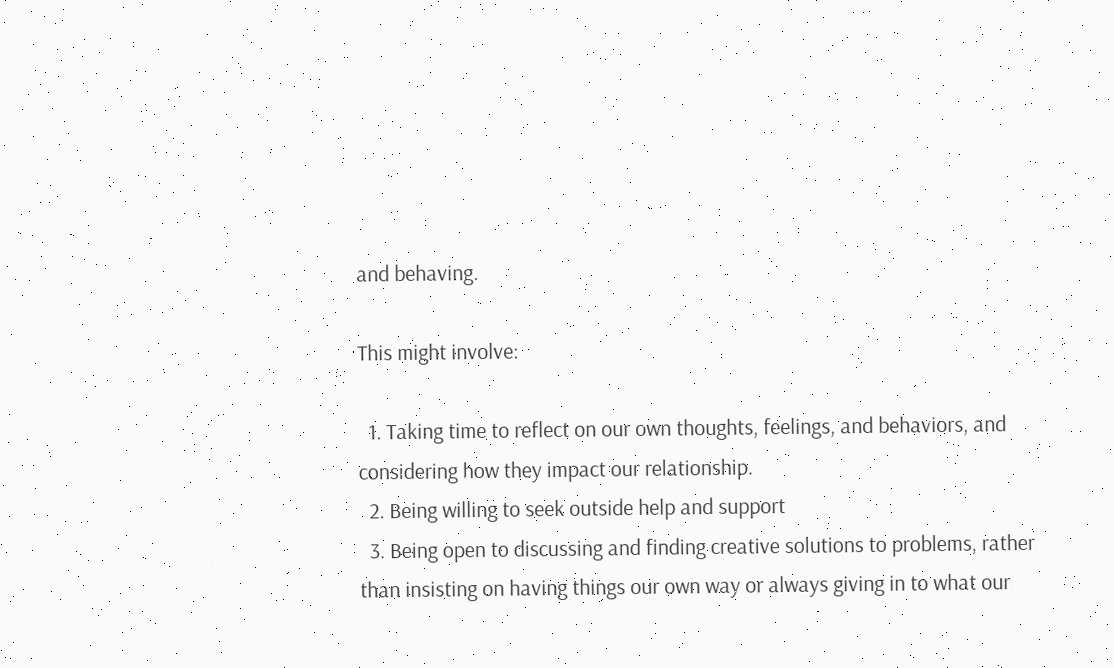and behaving.

This might involve:

  1. Taking time to reflect on our own thoughts, feelings, and behaviors, and considering how they impact our relationship.
  2. Being willing to seek outside help and support
  3. Being open to discussing and finding creative solutions to problems, rather than insisting on having things our own way or always giving in to what our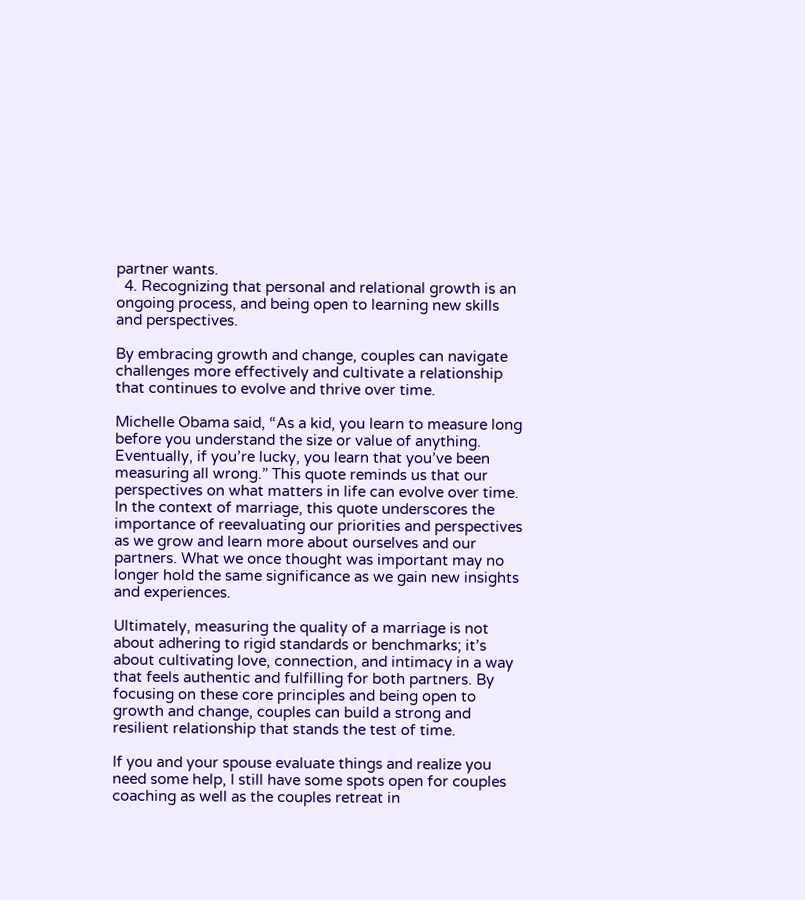partner wants.
  4. Recognizing that personal and relational growth is an ongoing process, and being open to learning new skills and perspectives.

By embracing growth and change, couples can navigate challenges more effectively and cultivate a relationship that continues to evolve and thrive over time.

Michelle Obama said, “As a kid, you learn to measure long before you understand the size or value of anything. Eventually, if you’re lucky, you learn that you’ve been measuring all wrong.” This quote reminds us that our perspectives on what matters in life can evolve over time. In the context of marriage, this quote underscores the importance of reevaluating our priorities and perspectives as we grow and learn more about ourselves and our partners. What we once thought was important may no longer hold the same significance as we gain new insights and experiences.

Ultimately, measuring the quality of a marriage is not about adhering to rigid standards or benchmarks; it’s about cultivating love, connection, and intimacy in a way that feels authentic and fulfilling for both partners. By focusing on these core principles and being open to growth and change, couples can build a strong and resilient relationship that stands the test of time.

If you and your spouse evaluate things and realize you need some help, I still have some spots open for couples coaching as well as the couples retreat in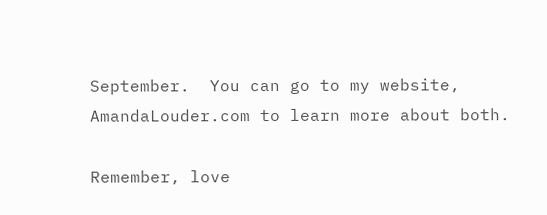September.  You can go to my website, AmandaLouder.com to learn more about both.

Remember, love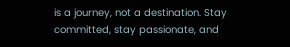is a journey, not a destination. Stay committed, stay passionate, and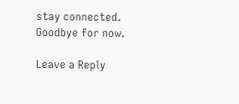stay connected. Goodbye for now.

Leave a Reply